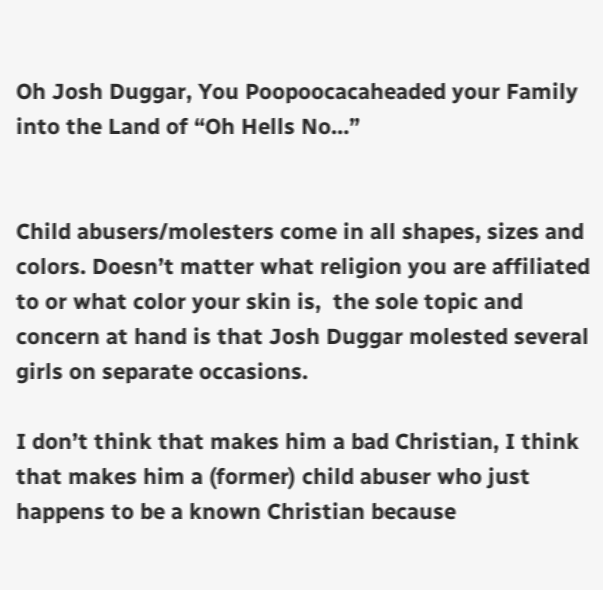Oh Josh Duggar, You Poopoocacaheaded your Family into the Land of “Oh Hells No…”


Child abusers/molesters come in all shapes, sizes and colors. Doesn’t matter what religion you are affiliated to or what color your skin is,  the sole topic and concern at hand is that Josh Duggar molested several girls on separate occasions.

I don’t think that makes him a bad Christian, I think that makes him a (former) child abuser who just happens to be a known Christian because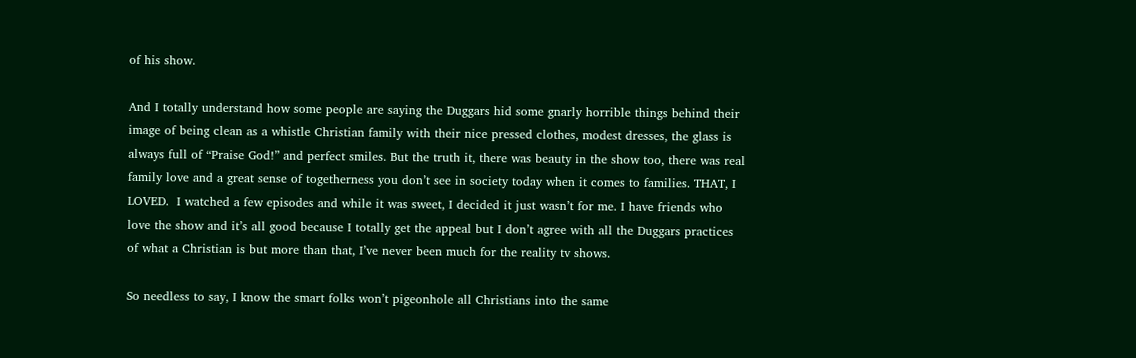of his show.

And I totally understand how some people are saying the Duggars hid some gnarly horrible things behind their image of being clean as a whistle Christian family with their nice pressed clothes, modest dresses, the glass is always full of “Praise God!” and perfect smiles. But the truth it, there was beauty in the show too, there was real family love and a great sense of togetherness you don’t see in society today when it comes to families. THAT, I LOVED.  I watched a few episodes and while it was sweet, I decided it just wasn’t for me. I have friends who love the show and it’s all good because I totally get the appeal but I don’t agree with all the Duggars practices of what a Christian is but more than that, I’ve never been much for the reality tv shows.

So needless to say, I know the smart folks won’t pigeonhole all Christians into the same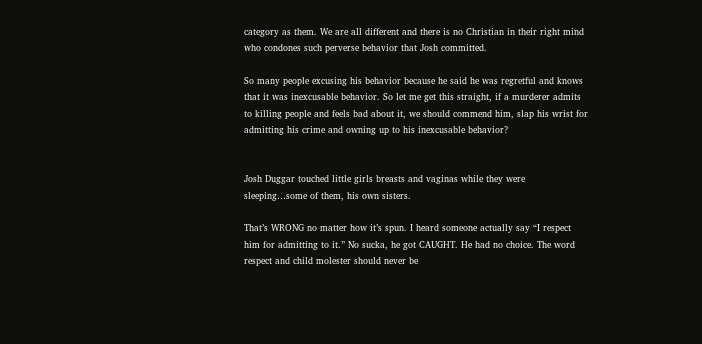category as them. We are all different and there is no Christian in their right mind who condones such perverse behavior that Josh committed.

So many people excusing his behavior because he said he was regretful and knows that it was inexcusable behavior. So let me get this straight, if a murderer admits to killing people and feels bad about it, we should commend him, slap his wrist for admitting his crime and owning up to his inexcusable behavior?


Josh Duggar touched little girls breasts and vaginas while they were sleeping…some of them, his own sisters.

That’s WRONG no matter how it’s spun. I heard someone actually say “I respect him for admitting to it.” No sucka, he got CAUGHT. He had no choice. The word respect and child molester should never be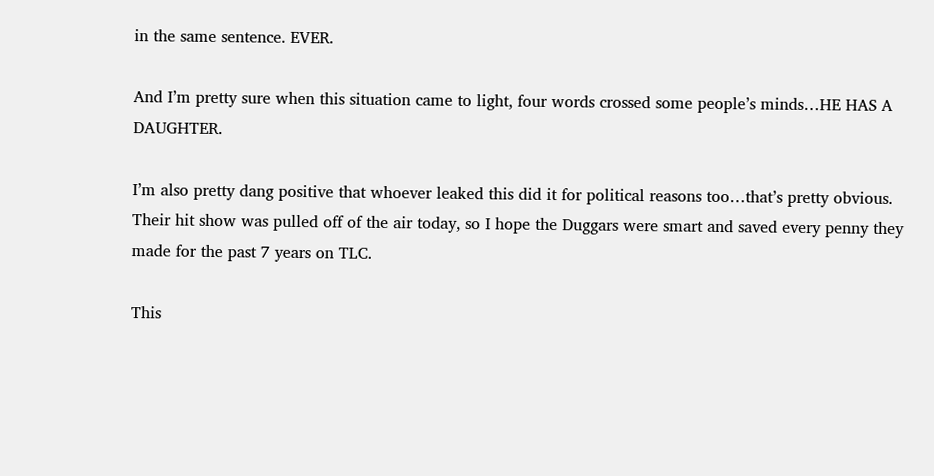in the same sentence. EVER.

And I’m pretty sure when this situation came to light, four words crossed some people’s minds…HE HAS A DAUGHTER.

I’m also pretty dang positive that whoever leaked this did it for political reasons too…that’s pretty obvious.  Their hit show was pulled off of the air today, so I hope the Duggars were smart and saved every penny they made for the past 7 years on TLC.

This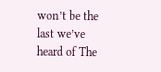won’t be the last we’ve heard of The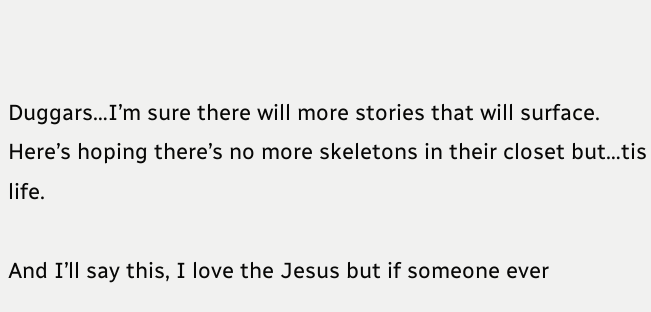Duggars…I’m sure there will more stories that will surface. Here’s hoping there’s no more skeletons in their closet but…tis life.

And I’ll say this, I love the Jesus but if someone ever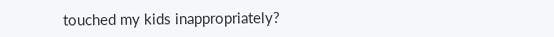touched my kids inappropriately?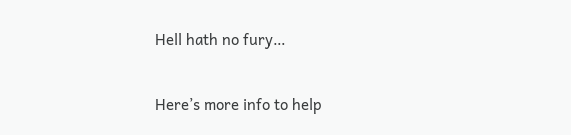Hell hath no fury…

Here’s more info to help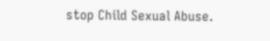stop Child Sexual Abuse.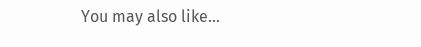You may also like...